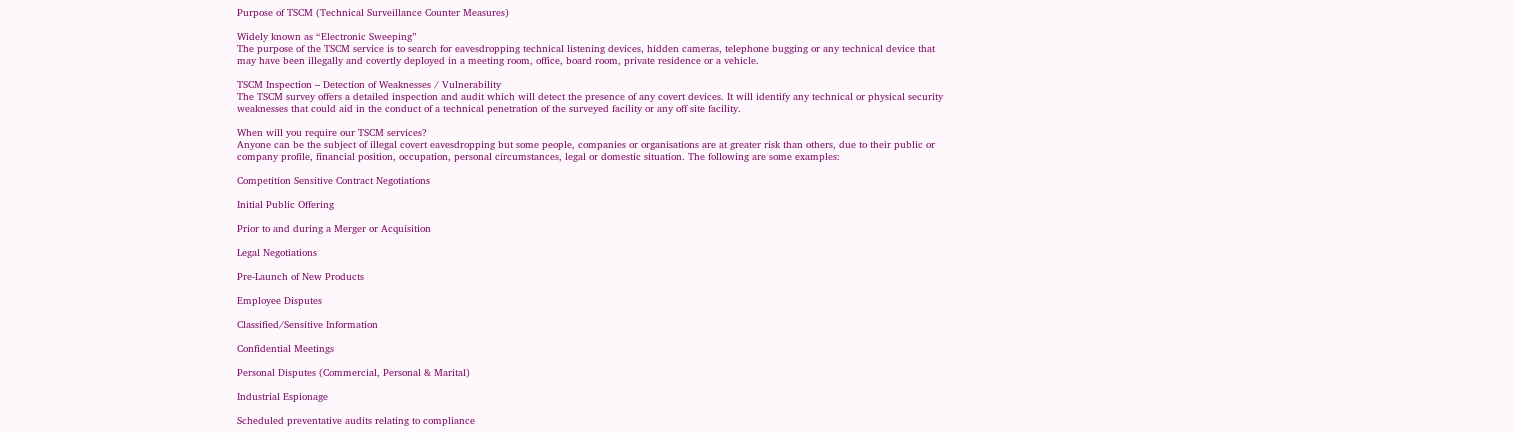Purpose of TSCM (Technical Surveillance Counter Measures)

Widely known as “Electronic Sweeping”
The purpose of the TSCM service is to search for eavesdropping technical listening devices, hidden cameras, telephone bugging or any technical device that may have been illegally and covertly deployed in a meeting room, office, board room, private residence or a vehicle.

TSCM Inspection – Detection of Weaknesses / Vulnerability
The TSCM survey offers a detailed inspection and audit which will detect the presence of any covert devices. It will identify any technical or physical security weaknesses that could aid in the conduct of a technical penetration of the surveyed facility or any off site facility.

When will you require our TSCM services?
Anyone can be the subject of illegal covert eavesdropping but some people, companies or organisations are at greater risk than others, due to their public or company profile, financial position, occupation, personal circumstances, legal or domestic situation. The following are some examples:

Competition Sensitive Contract Negotiations

Initial Public Offering

Prior to and during a Merger or Acquisition

Legal Negotiations

Pre-Launch of New Products

Employee Disputes

Classified/Sensitive Information

Confidential Meetings

Personal Disputes (Commercial, Personal & Marital)

Industrial Espionage

Scheduled preventative audits relating to compliance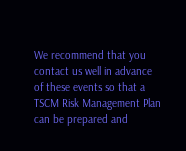We recommend that you contact us well in advance of these events so that a TSCM Risk Management Plan can be prepared and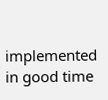implemented in good time